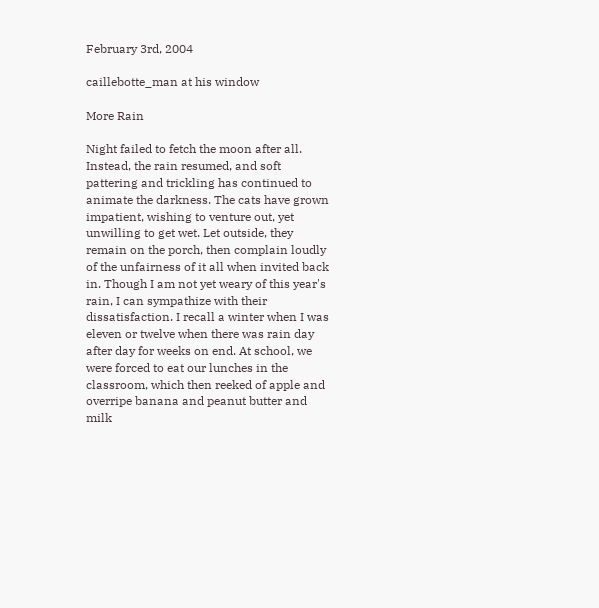February 3rd, 2004

caillebotte_man at his window

More Rain

Night failed to fetch the moon after all. Instead, the rain resumed, and soft pattering and trickling has continued to animate the darkness. The cats have grown impatient, wishing to venture out, yet unwilling to get wet. Let outside, they remain on the porch, then complain loudly of the unfairness of it all when invited back in. Though I am not yet weary of this year's rain, I can sympathize with their dissatisfaction. I recall a winter when I was eleven or twelve when there was rain day after day for weeks on end. At school, we were forced to eat our lunches in the classroom, which then reeked of apple and overripe banana and peanut butter and milk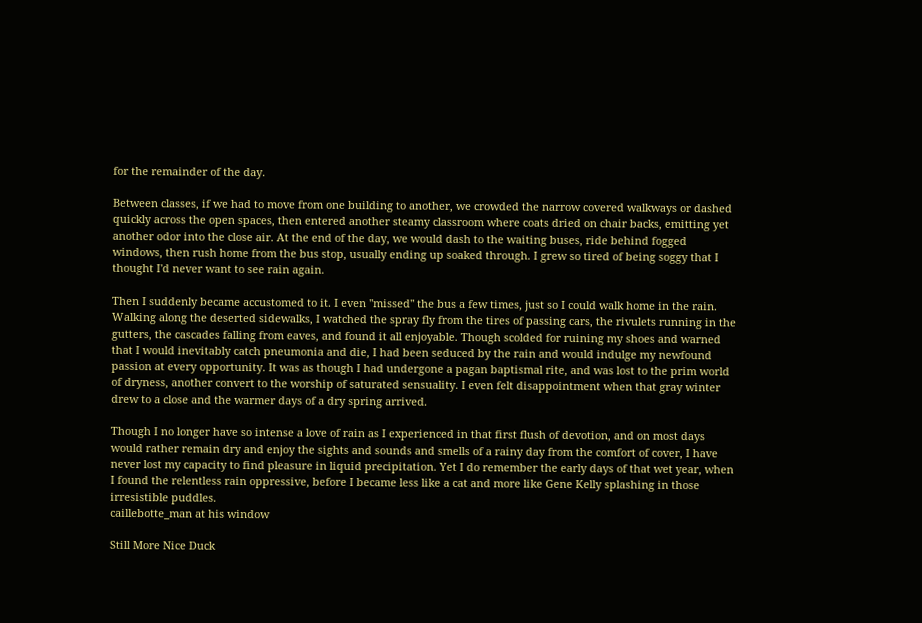for the remainder of the day.

Between classes, if we had to move from one building to another, we crowded the narrow covered walkways or dashed quickly across the open spaces, then entered another steamy classroom where coats dried on chair backs, emitting yet another odor into the close air. At the end of the day, we would dash to the waiting buses, ride behind fogged windows, then rush home from the bus stop, usually ending up soaked through. I grew so tired of being soggy that I thought I'd never want to see rain again.

Then I suddenly became accustomed to it. I even "missed" the bus a few times, just so I could walk home in the rain. Walking along the deserted sidewalks, I watched the spray fly from the tires of passing cars, the rivulets running in the gutters, the cascades falling from eaves, and found it all enjoyable. Though scolded for ruining my shoes and warned that I would inevitably catch pneumonia and die, I had been seduced by the rain and would indulge my newfound passion at every opportunity. It was as though I had undergone a pagan baptismal rite, and was lost to the prim world of dryness, another convert to the worship of saturated sensuality. I even felt disappointment when that gray winter drew to a close and the warmer days of a dry spring arrived.

Though I no longer have so intense a love of rain as I experienced in that first flush of devotion, and on most days would rather remain dry and enjoy the sights and sounds and smells of a rainy day from the comfort of cover, I have never lost my capacity to find pleasure in liquid precipitation. Yet I do remember the early days of that wet year, when I found the relentless rain oppressive, before I became less like a cat and more like Gene Kelly splashing in those irresistible puddles.
caillebotte_man at his window

Still More Nice Duck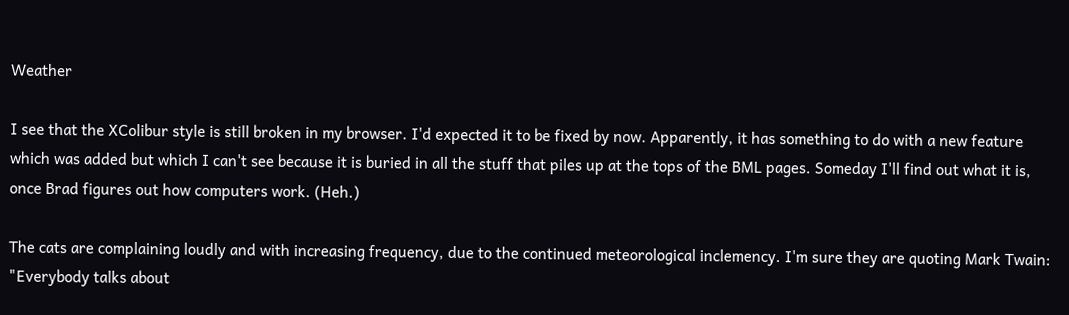Weather

I see that the XColibur style is still broken in my browser. I'd expected it to be fixed by now. Apparently, it has something to do with a new feature which was added but which I can't see because it is buried in all the stuff that piles up at the tops of the BML pages. Someday I'll find out what it is, once Brad figures out how computers work. (Heh.)

The cats are complaining loudly and with increasing frequency, due to the continued meteorological inclemency. I'm sure they are quoting Mark Twain: "Everybody talks about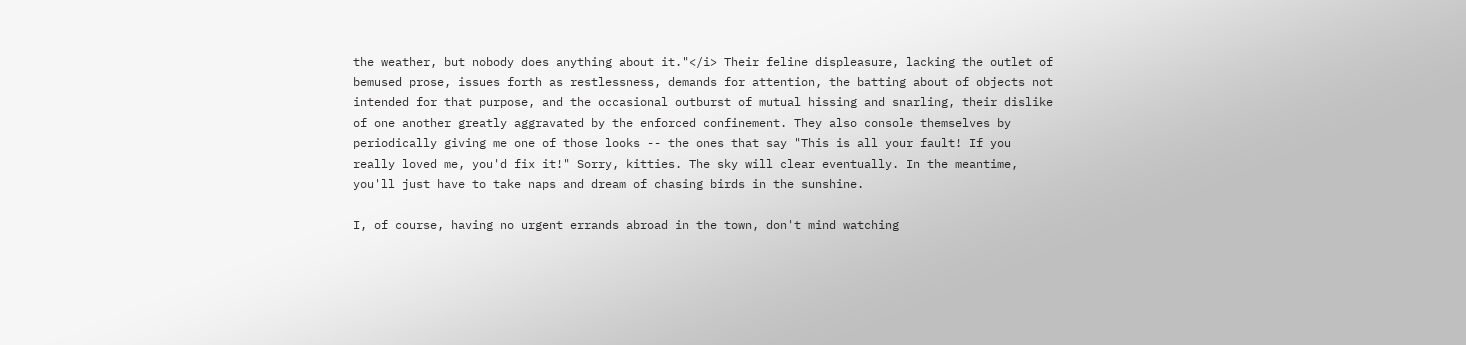the weather, but nobody does anything about it."</i> Their feline displeasure, lacking the outlet of bemused prose, issues forth as restlessness, demands for attention, the batting about of objects not intended for that purpose, and the occasional outburst of mutual hissing and snarling, their dislike of one another greatly aggravated by the enforced confinement. They also console themselves by periodically giving me one of those looks -- the ones that say "This is all your fault! If you really loved me, you'd fix it!" Sorry, kitties. The sky will clear eventually. In the meantime, you'll just have to take naps and dream of chasing birds in the sunshine.

I, of course, having no urgent errands abroad in the town, don't mind watching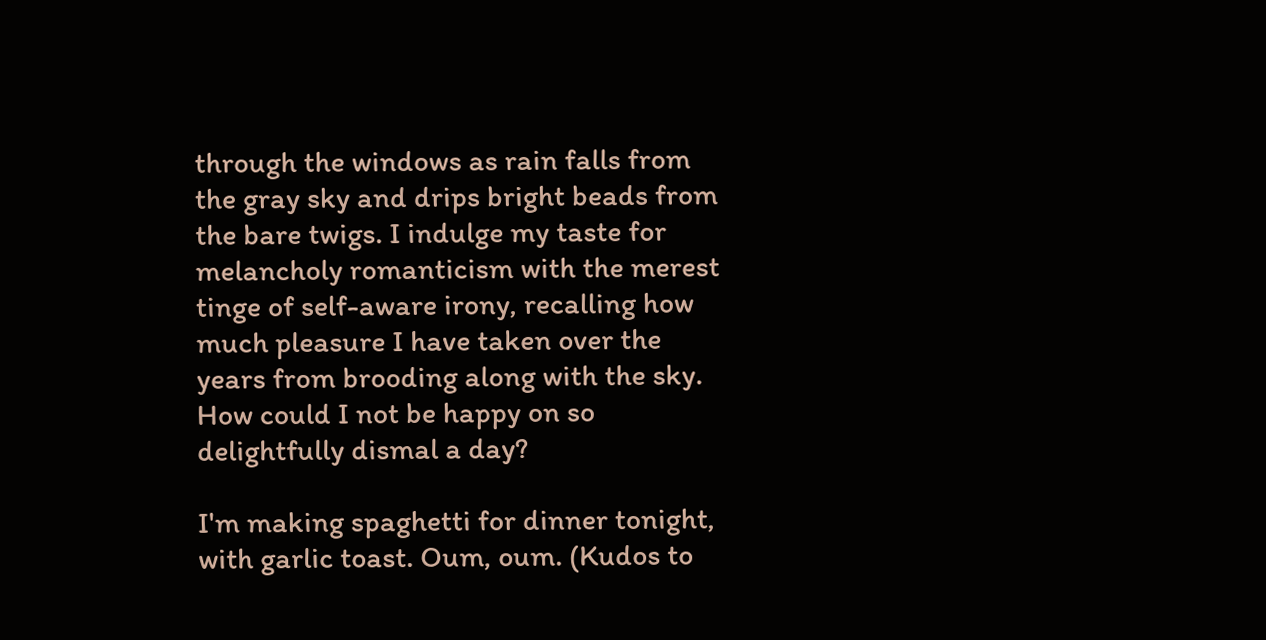through the windows as rain falls from the gray sky and drips bright beads from the bare twigs. I indulge my taste for melancholy romanticism with the merest tinge of self-aware irony, recalling how much pleasure I have taken over the years from brooding along with the sky. How could I not be happy on so delightfully dismal a day?

I'm making spaghetti for dinner tonight, with garlic toast. Oum, oum. (Kudos to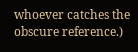whoever catches the obscure reference.)